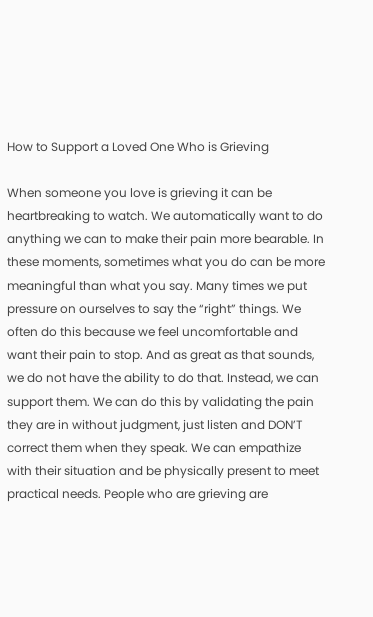How to Support a Loved One Who is Grieving

When someone you love is grieving it can be heartbreaking to watch. We automatically want to do anything we can to make their pain more bearable. In these moments, sometimes what you do can be more meaningful than what you say. Many times we put pressure on ourselves to say the “right” things. We often do this because we feel uncomfortable and want their pain to stop. And as great as that sounds, we do not have the ability to do that. Instead, we can support them. We can do this by validating the pain they are in without judgment, just listen and DON’T correct them when they speak. We can empathize with their situation and be physically present to meet practical needs. People who are grieving are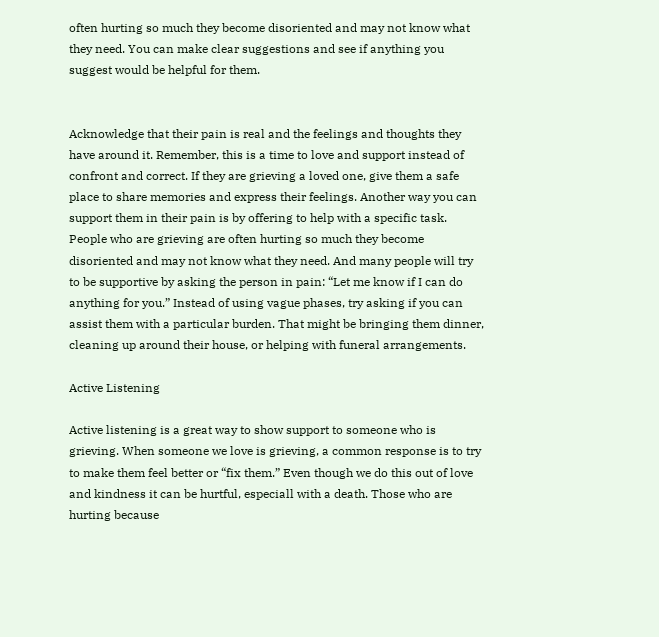often hurting so much they become disoriented and may not know what they need. You can make clear suggestions and see if anything you suggest would be helpful for them.


Acknowledge that their pain is real and the feelings and thoughts they have around it. Remember, this is a time to love and support instead of confront and correct. If they are grieving a loved one, give them a safe place to share memories and express their feelings. Another way you can support them in their pain is by offering to help with a specific task. People who are grieving are often hurting so much they become disoriented and may not know what they need. And many people will try to be supportive by asking the person in pain: “Let me know if I can do anything for you.” Instead of using vague phases, try asking if you can assist them with a particular burden. That might be bringing them dinner, cleaning up around their house, or helping with funeral arrangements.

Active Listening

Active listening is a great way to show support to someone who is grieving. When someone we love is grieving, a common response is to try to make them feel better or “fix them.” Even though we do this out of love and kindness it can be hurtful, especiall with a death. Those who are hurting because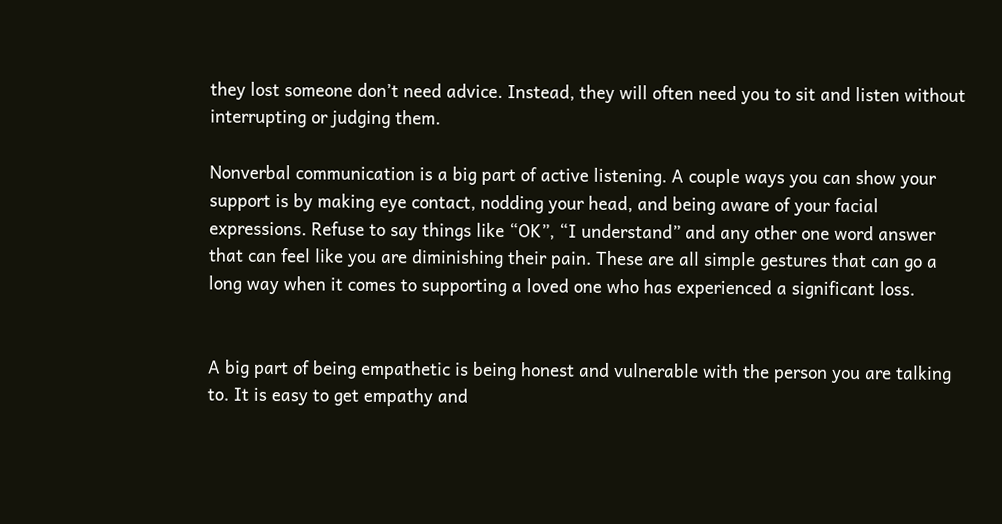they lost someone don’t need advice. Instead, they will often need you to sit and listen without interrupting or judging them.

Nonverbal communication is a big part of active listening. A couple ways you can show your support is by making eye contact, nodding your head, and being aware of your facial expressions. Refuse to say things like “OK”, “I understand” and any other one word answer that can feel like you are diminishing their pain. These are all simple gestures that can go a long way when it comes to supporting a loved one who has experienced a significant loss.


A big part of being empathetic is being honest and vulnerable with the person you are talking to. It is easy to get empathy and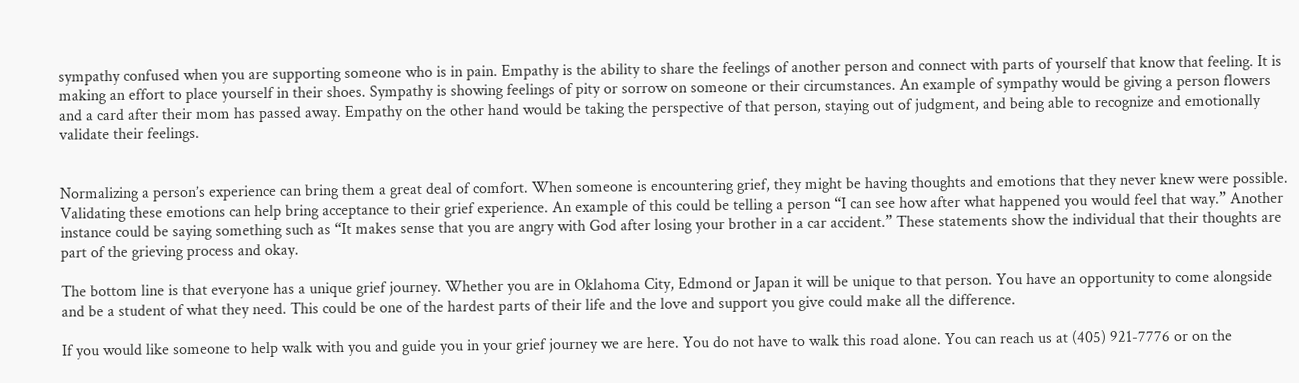sympathy confused when you are supporting someone who is in pain. Empathy is the ability to share the feelings of another person and connect with parts of yourself that know that feeling. It is making an effort to place yourself in their shoes. Sympathy is showing feelings of pity or sorrow on someone or their circumstances. An example of sympathy would be giving a person flowers and a card after their mom has passed away. Empathy on the other hand would be taking the perspective of that person, staying out of judgment, and being able to recognize and emotionally validate their feelings.


Normalizing a person’s experience can bring them a great deal of comfort. When someone is encountering grief, they might be having thoughts and emotions that they never knew were possible. Validating these emotions can help bring acceptance to their grief experience. An example of this could be telling a person “I can see how after what happened you would feel that way.” Another instance could be saying something such as “It makes sense that you are angry with God after losing your brother in a car accident.” These statements show the individual that their thoughts are part of the grieving process and okay.

The bottom line is that everyone has a unique grief journey. Whether you are in Oklahoma City, Edmond or Japan it will be unique to that person. You have an opportunity to come alongside and be a student of what they need. This could be one of the hardest parts of their life and the love and support you give could make all the difference.

If you would like someone to help walk with you and guide you in your grief journey we are here. You do not have to walk this road alone. You can reach us at (405) 921-7776 or on the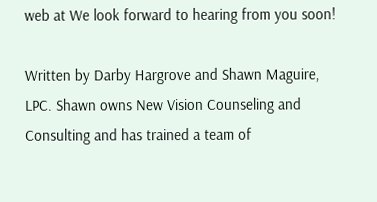web at We look forward to hearing from you soon!

Written by Darby Hargrove and Shawn Maguire, LPC. Shawn owns New Vision Counseling and Consulting and has trained a team of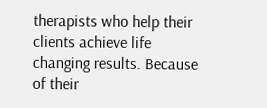therapists who help their clients achieve life changing results. Because of their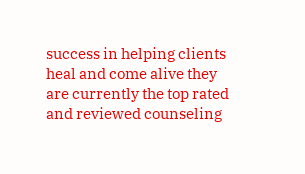success in helping clients heal and come alive they are currently the top rated and reviewed counseling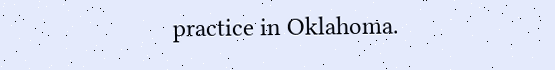practice in Oklahoma.